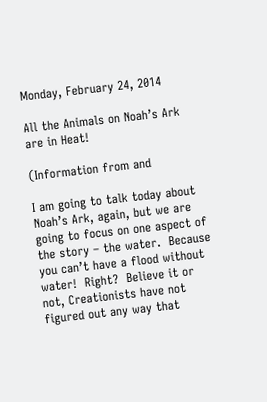Monday, February 24, 2014

All the Animals on Noah’s Ark are in Heat!

(Information from and

I am going to talk today about Noah’s Ark, again, but we are going to focus on one aspect of the story – the water.  Because you can’t have a flood without water!  Right?  Believe it or not, Creationists have not figured out any way that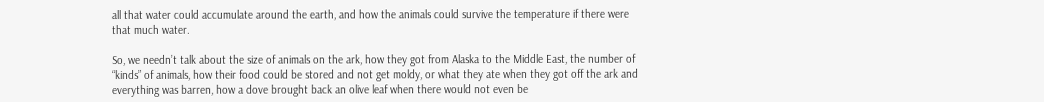all that water could accumulate around the earth, and how the animals could survive the temperature if there were that much water.

So, we needn’t talk about the size of animals on the ark, how they got from Alaska to the Middle East, the number of “kinds” of animals, how their food could be stored and not get moldy, or what they ate when they got off the ark and everything was barren, how a dove brought back an olive leaf when there would not even be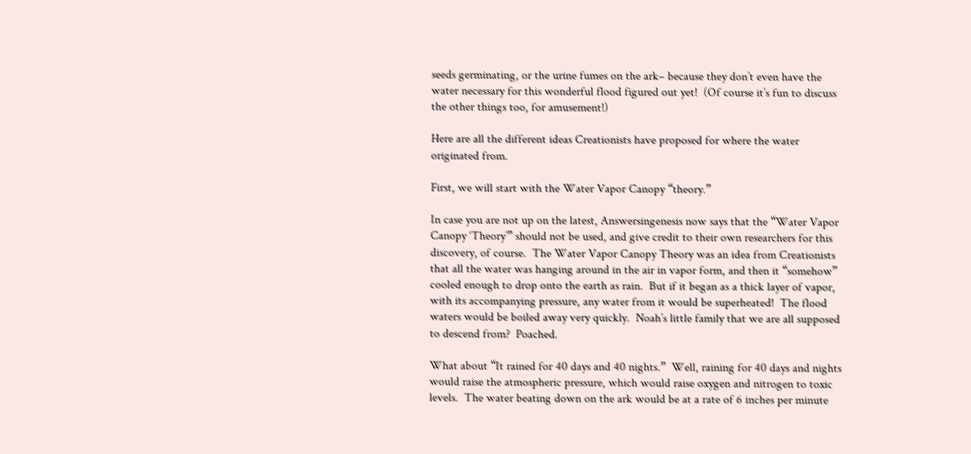seeds germinating, or the urine fumes on the ark– because they don’t even have the water necessary for this wonderful flood figured out yet!  (Of course it’s fun to discuss the other things too, for amusement!)

Here are all the different ideas Creationists have proposed for where the water originated from.

First, we will start with the Water Vapor Canopy “theory.”

In case you are not up on the latest, Answersingenesis now says that the “Water Vapor Canopy ‘Theory’” should not be used, and give credit to their own researchers for this discovery, of course.  The Water Vapor Canopy Theory was an idea from Creationists that all the water was hanging around in the air in vapor form, and then it “somehow” cooled enough to drop onto the earth as rain.  But if it began as a thick layer of vapor, with its accompanying pressure, any water from it would be superheated!  The flood waters would be boiled away very quickly.  Noah’s little family that we are all supposed to descend from?  Poached.

What about “It rained for 40 days and 40 nights.”  Well, raining for 40 days and nights would raise the atmospheric pressure, which would raise oxygen and nitrogen to toxic levels.  The water beating down on the ark would be at a rate of 6 inches per minute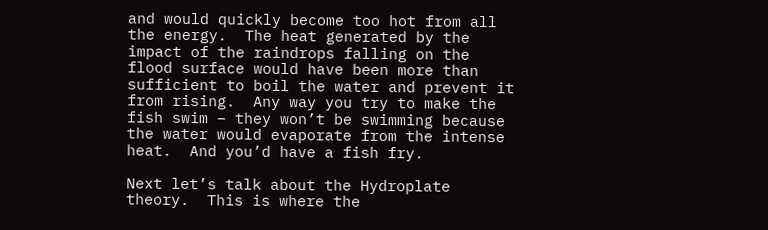and would quickly become too hot from all the energy.  The heat generated by the impact of the raindrops falling on the flood surface would have been more than sufficient to boil the water and prevent it from rising.  Any way you try to make the fish swim – they won’t be swimming because the water would evaporate from the intense heat.  And you’d have a fish fry.

Next let’s talk about the Hydroplate theory.  This is where the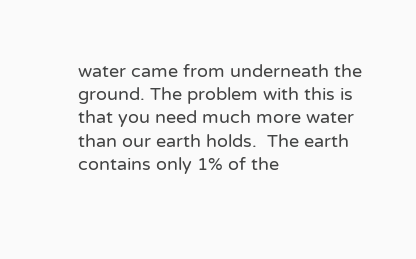water came from underneath the ground. The problem with this is that you need much more water than our earth holds.  The earth contains only 1% of the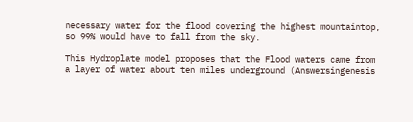necessary water for the flood covering the highest mountaintop, so 99% would have to fall from the sky.

This Hydroplate model proposes that the Flood waters came from a layer of water about ten miles underground (Answersingenesis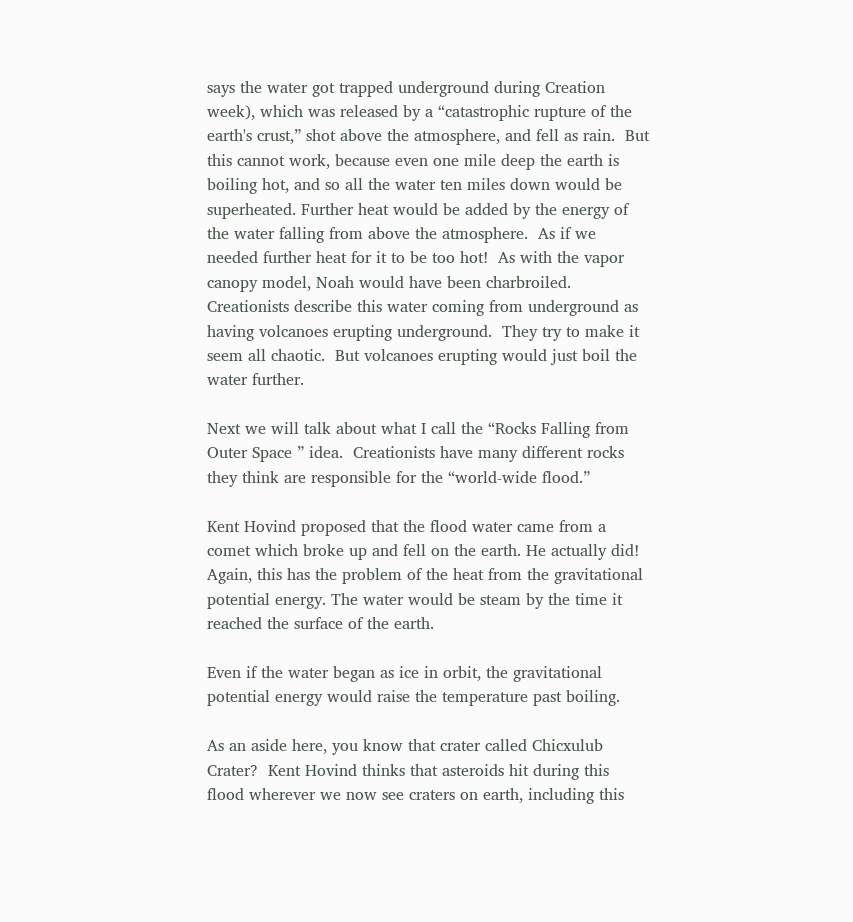says the water got trapped underground during Creation week), which was released by a “catastrophic rupture of the earth's crust,” shot above the atmosphere, and fell as rain.  But this cannot work, because even one mile deep the earth is boiling hot, and so all the water ten miles down would be superheated. Further heat would be added by the energy of the water falling from above the atmosphere.  As if we needed further heat for it to be too hot!  As with the vapor canopy model, Noah would have been charbroiled.
Creationists describe this water coming from underground as having volcanoes erupting underground.  They try to make it seem all chaotic.  But volcanoes erupting would just boil the water further.

Next we will talk about what I call the “Rocks Falling from Outer Space ” idea.  Creationists have many different rocks they think are responsible for the “world-wide flood.”

Kent Hovind proposed that the flood water came from a comet which broke up and fell on the earth. He actually did!  Again, this has the problem of the heat from the gravitational potential energy. The water would be steam by the time it reached the surface of the earth.

Even if the water began as ice in orbit, the gravitational potential energy would raise the temperature past boiling.

As an aside here, you know that crater called Chicxulub Crater?  Kent Hovind thinks that asteroids hit during this flood wherever we now see craters on earth, including this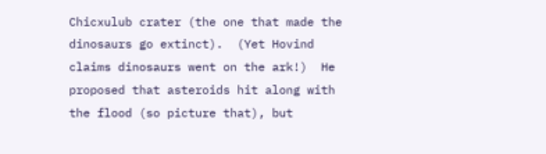Chicxulub crater (the one that made the dinosaurs go extinct).  (Yet Hovind claims dinosaurs went on the ark!)  He proposed that asteroids hit along with the flood (so picture that), but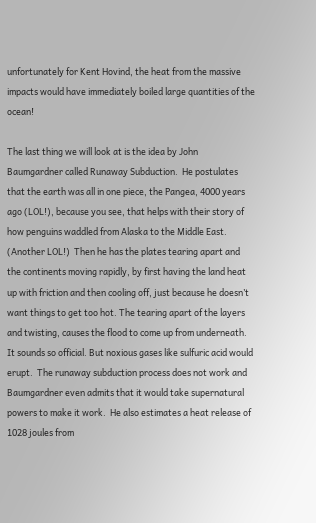unfortunately for Kent Hovind, the heat from the massive impacts would have immediately boiled large quantities of the ocean!

The last thing we will look at is the idea by John Baumgardner called Runaway Subduction.  He postulates that the earth was all in one piece, the Pangea, 4000 years ago (LOL!), because you see, that helps with their story of how penguins waddled from Alaska to the Middle East. (Another LOL!)  Then he has the plates tearing apart and the continents moving rapidly, by first having the land heat up with friction and then cooling off, just because he doesn’t want things to get too hot. The tearing apart of the layers and twisting, causes the flood to come up from underneath. It sounds so official. But noxious gases like sulfuric acid would erupt.  The runaway subduction process does not work and Baumgardner even admits that it would take supernatural powers to make it work.  He also estimates a heat release of 1028 joules from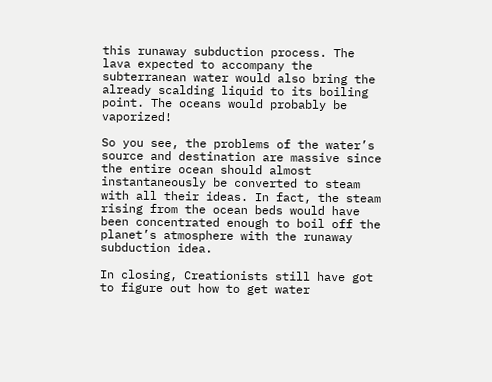this runaway subduction process. The lava expected to accompany the subterranean water would also bring the already scalding liquid to its boiling point. The oceans would probably be vaporized!

So you see, the problems of the water’s source and destination are massive since the entire ocean should almost instantaneously be converted to steam with all their ideas. In fact, the steam rising from the ocean beds would have been concentrated enough to boil off the planet’s atmosphere with the runaway subduction idea.

In closing, Creationists still have got to figure out how to get water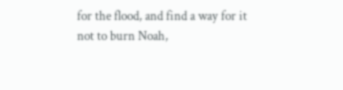for the flood, and find a way for it not to burn Noah,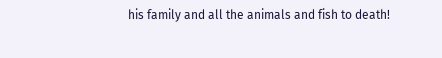his family and all the animals and fish to death!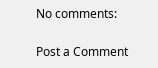No comments:

Post a Comment